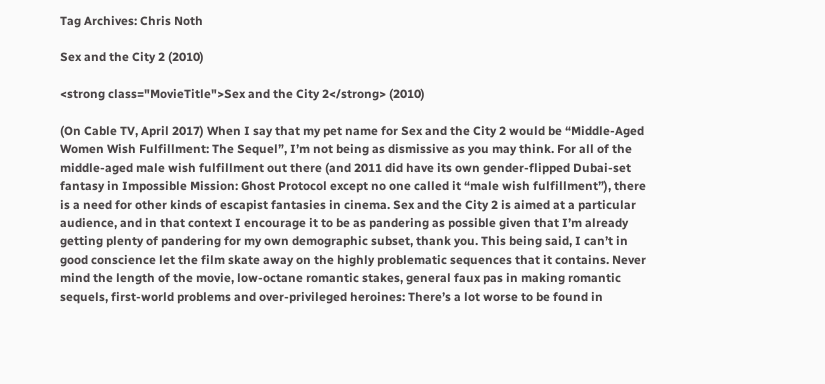Tag Archives: Chris Noth

Sex and the City 2 (2010)

<strong class="MovieTitle">Sex and the City 2</strong> (2010)

(On Cable TV, April 2017) When I say that my pet name for Sex and the City 2 would be “Middle-Aged Women Wish Fulfillment: The Sequel”, I’m not being as dismissive as you may think. For all of the middle-aged male wish fulfillment out there (and 2011 did have its own gender-flipped Dubai-set fantasy in Impossible Mission: Ghost Protocol except no one called it “male wish fulfillment”), there is a need for other kinds of escapist fantasies in cinema. Sex and the City 2 is aimed at a particular audience, and in that context I encourage it to be as pandering as possible given that I’m already getting plenty of pandering for my own demographic subset, thank you. This being said, I can’t in good conscience let the film skate away on the highly problematic sequences that it contains. Never mind the length of the movie, low-octane romantic stakes, general faux pas in making romantic sequels, first-world problems and over-privileged heroines: There’s a lot worse to be found in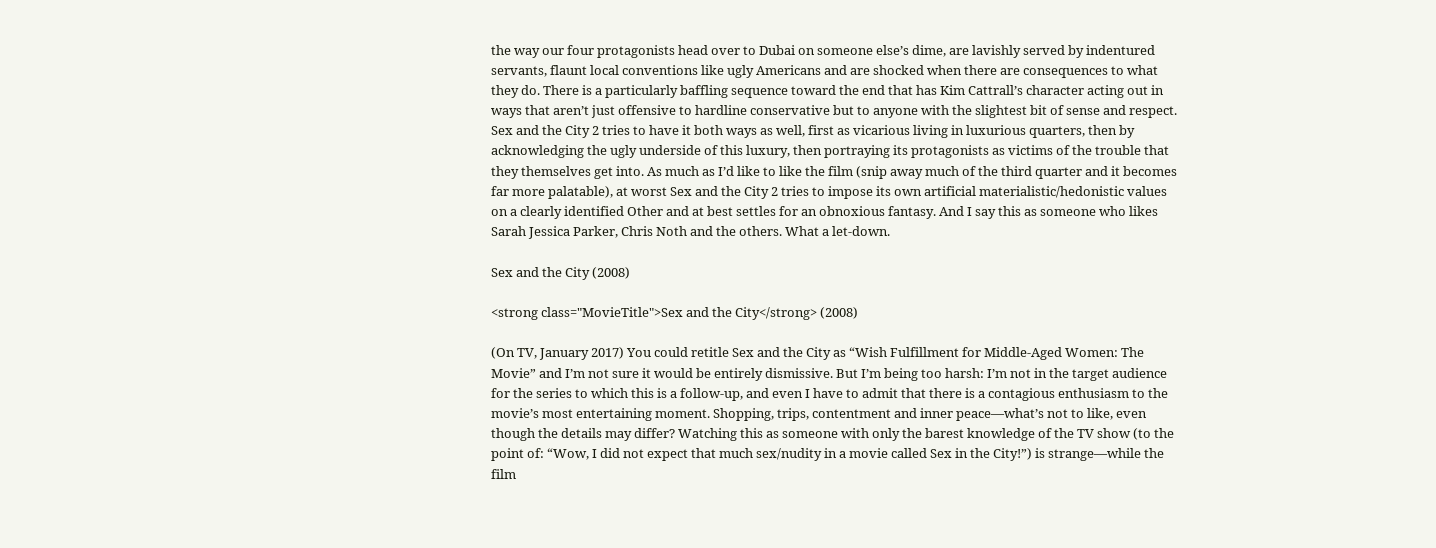the way our four protagonists head over to Dubai on someone else’s dime, are lavishly served by indentured servants, flaunt local conventions like ugly Americans and are shocked when there are consequences to what they do. There is a particularly baffling sequence toward the end that has Kim Cattrall’s character acting out in ways that aren’t just offensive to hardline conservative but to anyone with the slightest bit of sense and respect. Sex and the City 2 tries to have it both ways as well, first as vicarious living in luxurious quarters, then by acknowledging the ugly underside of this luxury, then portraying its protagonists as victims of the trouble that they themselves get into. As much as I’d like to like the film (snip away much of the third quarter and it becomes far more palatable), at worst Sex and the City 2 tries to impose its own artificial materialistic/hedonistic values on a clearly identified Other and at best settles for an obnoxious fantasy. And I say this as someone who likes Sarah Jessica Parker, Chris Noth and the others. What a let-down.

Sex and the City (2008)

<strong class="MovieTitle">Sex and the City</strong> (2008)

(On TV, January 2017) You could retitle Sex and the City as “Wish Fulfillment for Middle-Aged Women: The Movie” and I’m not sure it would be entirely dismissive. But I’m being too harsh: I’m not in the target audience for the series to which this is a follow-up, and even I have to admit that there is a contagious enthusiasm to the movie’s most entertaining moment. Shopping, trips, contentment and inner peace—what’s not to like, even though the details may differ? Watching this as someone with only the barest knowledge of the TV show (to the point of: “Wow, I did not expect that much sex/nudity in a movie called Sex in the City!”) is strange—while the film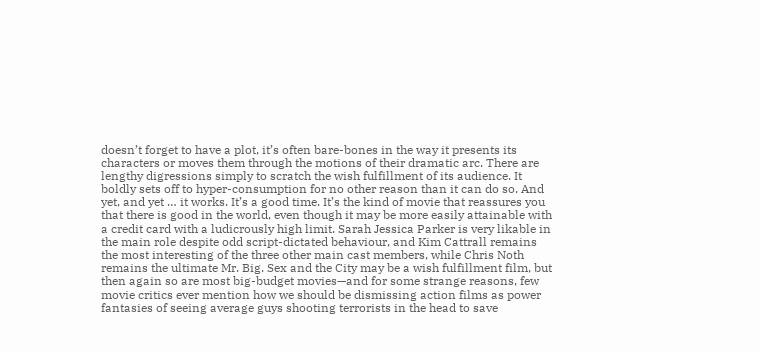doesn’t forget to have a plot, it’s often bare-bones in the way it presents its characters or moves them through the motions of their dramatic arc. There are lengthy digressions simply to scratch the wish fulfillment of its audience. It boldly sets off to hyper-consumption for no other reason than it can do so. And yet, and yet … it works. It’s a good time. It’s the kind of movie that reassures you that there is good in the world, even though it may be more easily attainable with a credit card with a ludicrously high limit. Sarah Jessica Parker is very likable in the main role despite odd script-dictated behaviour, and Kim Cattrall remains the most interesting of the three other main cast members, while Chris Noth remains the ultimate Mr. Big. Sex and the City may be a wish fulfillment film, but then again so are most big-budget movies—and for some strange reasons, few movie critics ever mention how we should be dismissing action films as power fantasies of seeing average guys shooting terrorists in the head to save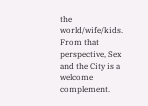the world/wife/kids. From that perspective, Sex and the City is a welcome complement.